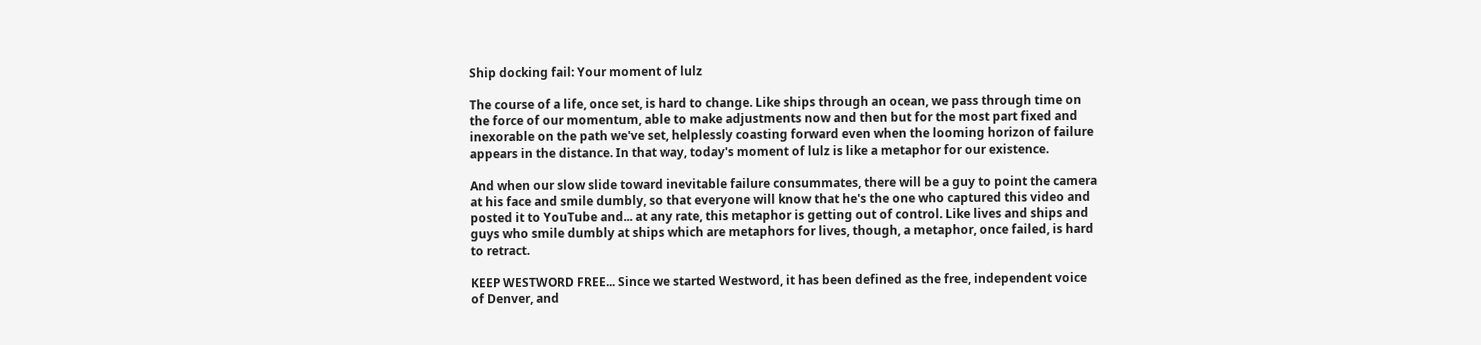Ship docking fail: Your moment of lulz

The course of a life, once set, is hard to change. Like ships through an ocean, we pass through time on the force of our momentum, able to make adjustments now and then but for the most part fixed and inexorable on the path we've set, helplessly coasting forward even when the looming horizon of failure appears in the distance. In that way, today's moment of lulz is like a metaphor for our existence.

And when our slow slide toward inevitable failure consummates, there will be a guy to point the camera at his face and smile dumbly, so that everyone will know that he's the one who captured this video and posted it to YouTube and... at any rate, this metaphor is getting out of control. Like lives and ships and guys who smile dumbly at ships which are metaphors for lives, though, a metaphor, once failed, is hard to retract.

KEEP WESTWORD FREE... Since we started Westword, it has been defined as the free, independent voice of Denver, and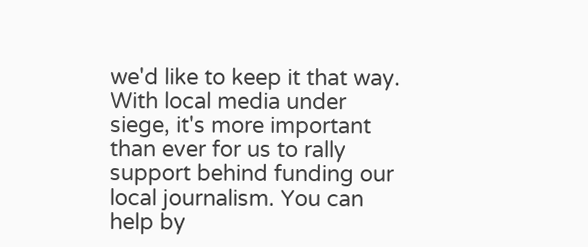we'd like to keep it that way. With local media under siege, it's more important than ever for us to rally support behind funding our local journalism. You can help by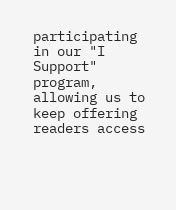participating in our "I Support" program, allowing us to keep offering readers access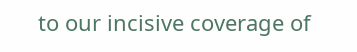to our incisive coverage of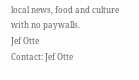local news, food and culture with no paywalls.
Jef Otte
Contact: Jef Otte